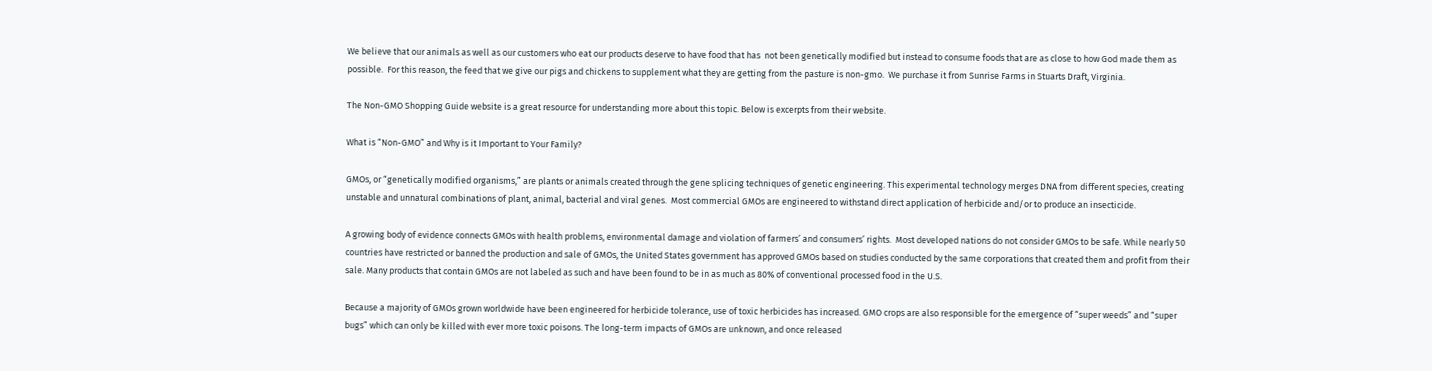We believe that our animals as well as our customers who eat our products deserve to have food that has  not been genetically modified but instead to consume foods that are as close to how God made them as possible.  For this reason, the feed that we give our pigs and chickens to supplement what they are getting from the pasture is non-gmo.  We purchase it from Sunrise Farms in Stuarts Draft, Virginia.

The Non-GMO Shopping Guide website is a great resource for understanding more about this topic. Below is excerpts from their website.

What is “Non-GMO” and Why is it Important to Your Family?

GMOs, or “genetically modified organisms,” are plants or animals created through the gene splicing techniques of genetic engineering. This experimental technology merges DNA from different species, creating unstable and unnatural combinations of plant, animal, bacterial and viral genes.  Most commercial GMOs are engineered to withstand direct application of herbicide and/or to produce an insecticide.

A growing body of evidence connects GMOs with health problems, environmental damage and violation of farmers’ and consumers’ rights.  Most developed nations do not consider GMOs to be safe. While nearly 50 countries have restricted or banned the production and sale of GMOs, the United States government has approved GMOs based on studies conducted by the same corporations that created them and profit from their sale. Many products that contain GMOs are not labeled as such and have been found to be in as much as 80% of conventional processed food in the U.S.

Because a majority of GMOs grown worldwide have been engineered for herbicide tolerance, use of toxic herbicides has increased. GMO crops are also responsible for the emergence of “super weeds” and “super bugs” which can only be killed with ever more toxic poisons. The long-term impacts of GMOs are unknown, and once released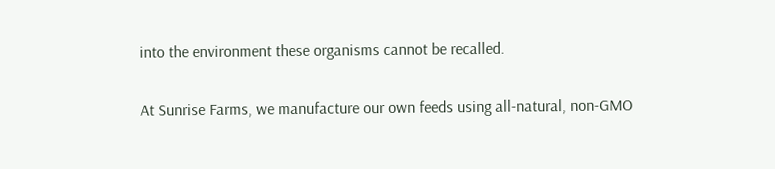into the environment these organisms cannot be recalled.

At Sunrise Farms, we manufacture our own feeds using all-natural, non-GMO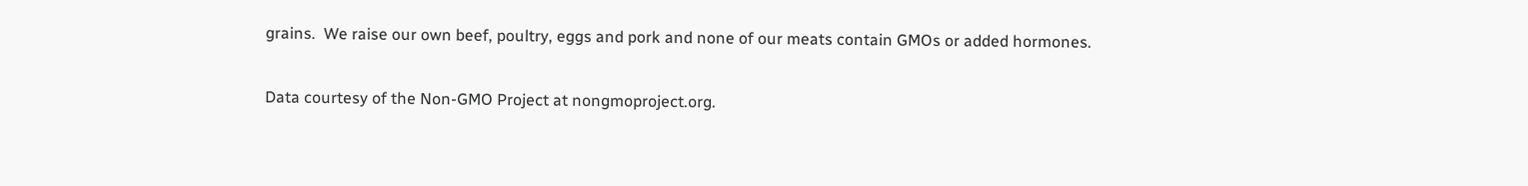grains.  We raise our own beef, poultry, eggs and pork and none of our meats contain GMOs or added hormones.

Data courtesy of the Non-GMO Project at nongmoproject.org.